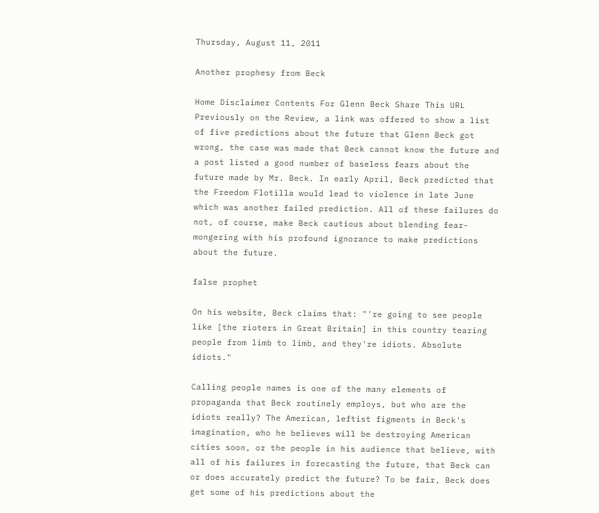Thursday, August 11, 2011

Another prophesy from Beck

Home Disclaimer Contents For Glenn Beck Share This URL
Previously on the Review, a link was offered to show a list of five predictions about the future that Glenn Beck got wrong, the case was made that Beck cannot know the future and a post listed a good number of baseless fears about the future made by Mr. Beck. In early April, Beck predicted that the Freedom Flotilla would lead to violence in late June which was another failed prediction. All of these failures do not, of course, make Beck cautious about blending fear-mongering with his profound ignorance to make predictions about the future.

false prophet

On his website, Beck claims that: "'re going to see people like [the rioters in Great Britain] in this country tearing people from limb to limb, and they're idiots. Absolute idiots."

Calling people names is one of the many elements of propaganda that Beck routinely employs, but who are the idiots really? The American, leftist figments in Beck's imagination, who he believes will be destroying American cities soon, or the people in his audience that believe, with all of his failures in forecasting the future, that Beck can or does accurately predict the future? To be fair, Beck does get some of his predictions about the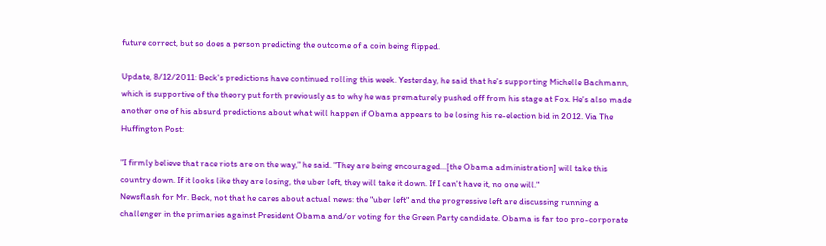future correct, but so does a person predicting the outcome of a coin being flipped.

Update, 8/12/2011: Beck's predictions have continued rolling this week. Yesterday, he said that he's supporting Michelle Bachmann, which is supportive of the theory put forth previously as to why he was prematurely pushed off from his stage at Fox. He's also made another one of his absurd predictions about what will happen if Obama appears to be losing his re-election bid in 2012. Via The Huffington Post:

"I firmly believe that race riots are on the way," he said. "They are being encouraged...[the Obama administration] will take this country down. If it looks like they are losing, the uber left, they will take it down. If I can't have it, no one will."
Newsflash for Mr. Beck, not that he cares about actual news: the "uber left" and the progressive left are discussing running a challenger in the primaries against President Obama and/or voting for the Green Party candidate. Obama is far too pro-corporate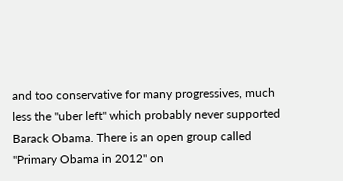and too conservative for many progressives, much less the "uber left" which probably never supported Barack Obama. There is an open group called "Primary Obama in 2012" on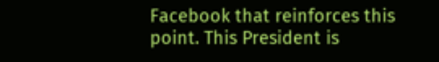Facebook that reinforces this point. This President is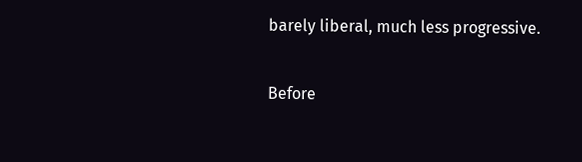barely liberal, much less progressive.

Before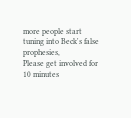more people start tuning into Beck's false prophesies,
Please get involved for 10 minutes